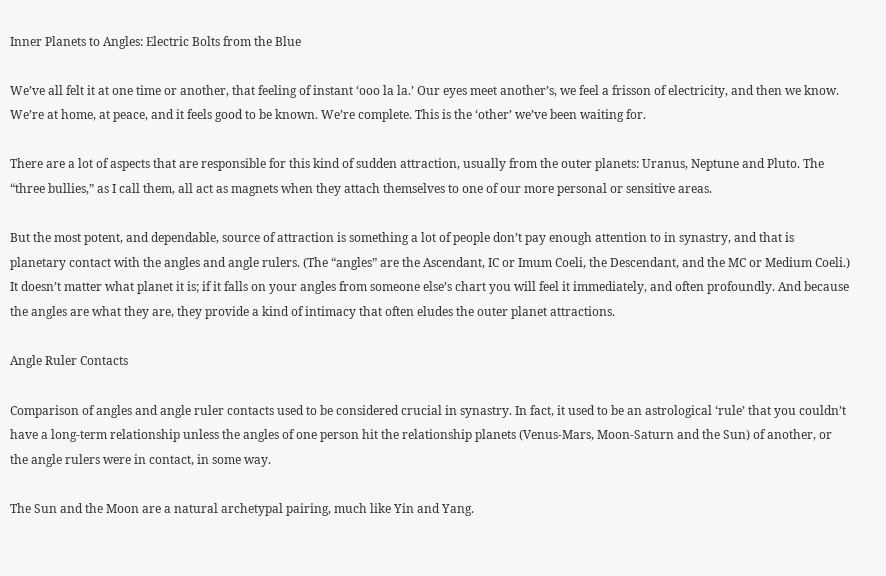Inner Planets to Angles: Electric Bolts from the Blue

We’ve all felt it at one time or another, that feeling of instant ‘ooo la la.’ Our eyes meet another’s, we feel a frisson of electricity, and then we know. We’re at home, at peace, and it feels good to be known. We’re complete. This is the ‘other’ we’ve been waiting for.

There are a lot of aspects that are responsible for this kind of sudden attraction, usually from the outer planets: Uranus, Neptune and Pluto. The “three bullies,” as I call them, all act as magnets when they attach themselves to one of our more personal or sensitive areas.

But the most potent, and dependable, source of attraction is something a lot of people don’t pay enough attention to in synastry, and that is planetary contact with the angles and angle rulers. (The “angles” are the Ascendant, IC or Imum Coeli, the Descendant, and the MC or Medium Coeli.) It doesn’t matter what planet it is; if it falls on your angles from someone else’s chart you will feel it immediately, and often profoundly. And because the angles are what they are, they provide a kind of intimacy that often eludes the outer planet attractions.

Angle Ruler Contacts

Comparison of angles and angle ruler contacts used to be considered crucial in synastry. In fact, it used to be an astrological ‘rule’ that you couldn’t have a long-term relationship unless the angles of one person hit the relationship planets (Venus-Mars, Moon-Saturn and the Sun) of another, or the angle rulers were in contact, in some way.

The Sun and the Moon are a natural archetypal pairing, much like Yin and Yang.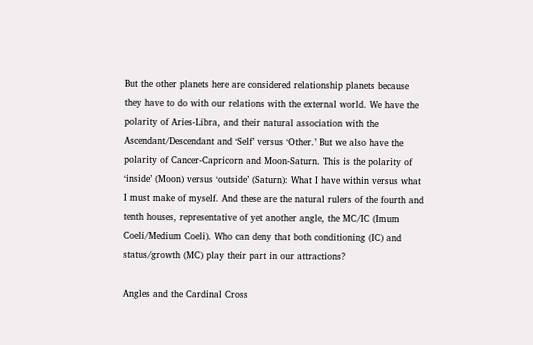But the other planets here are considered relationship planets because they have to do with our relations with the external world. We have the polarity of Aries-Libra, and their natural association with the Ascendant/Descendant and ‘Self’ versus ‘Other.’ But we also have the polarity of Cancer-Capricorn and Moon-Saturn. This is the polarity of ‘inside’ (Moon) versus ‘outside’ (Saturn): What I have within versus what I must make of myself. And these are the natural rulers of the fourth and tenth houses, representative of yet another angle, the MC/IC (Imum Coeli/Medium Coeli). Who can deny that both conditioning (IC) and status/growth (MC) play their part in our attractions?

Angles and the Cardinal Cross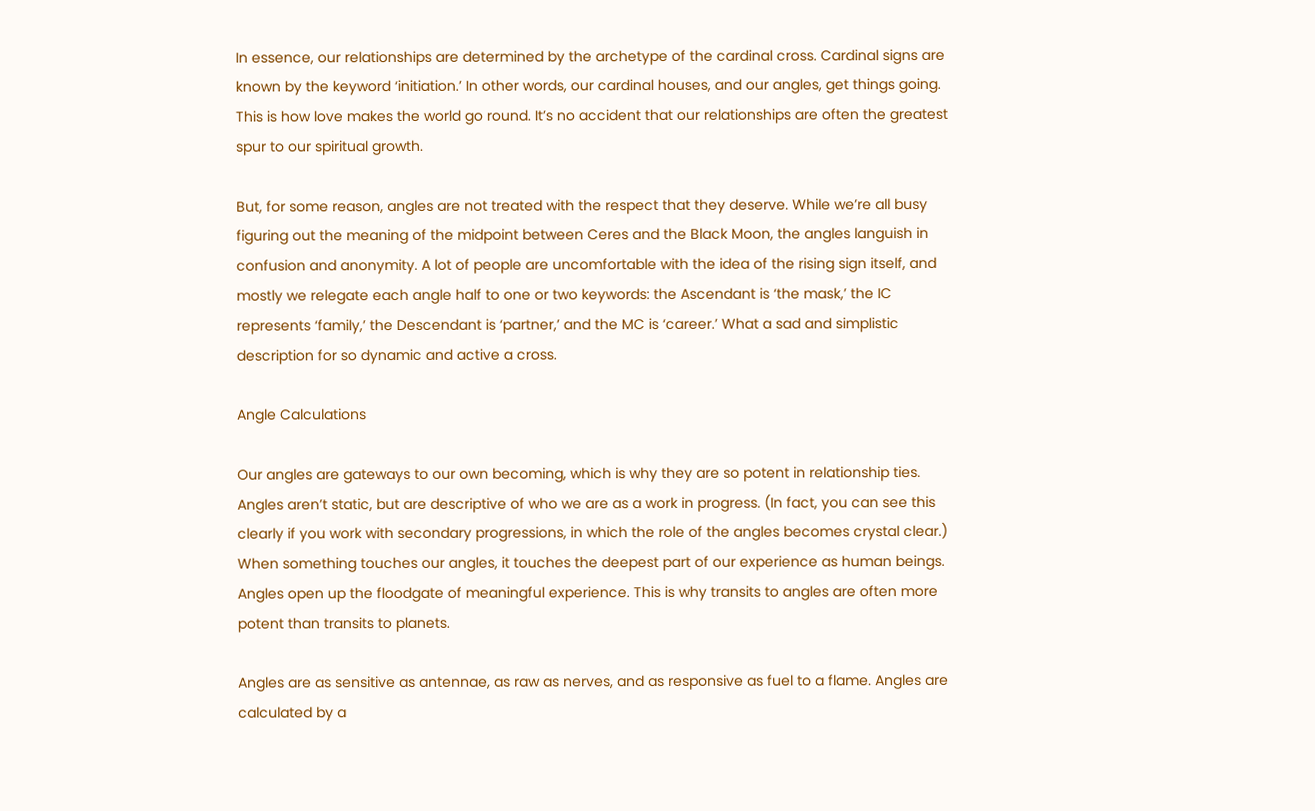In essence, our relationships are determined by the archetype of the cardinal cross. Cardinal signs are known by the keyword ‘initiation.’ In other words, our cardinal houses, and our angles, get things going. This is how love makes the world go round. It’s no accident that our relationships are often the greatest spur to our spiritual growth.

But, for some reason, angles are not treated with the respect that they deserve. While we’re all busy figuring out the meaning of the midpoint between Ceres and the Black Moon, the angles languish in confusion and anonymity. A lot of people are uncomfortable with the idea of the rising sign itself, and mostly we relegate each angle half to one or two keywords: the Ascendant is ‘the mask,’ the IC represents ‘family,’ the Descendant is ‘partner,’ and the MC is ‘career.’ What a sad and simplistic description for so dynamic and active a cross.

Angle Calculations

Our angles are gateways to our own becoming, which is why they are so potent in relationship ties. Angles aren’t static, but are descriptive of who we are as a work in progress. (In fact, you can see this clearly if you work with secondary progressions, in which the role of the angles becomes crystal clear.) When something touches our angles, it touches the deepest part of our experience as human beings. Angles open up the floodgate of meaningful experience. This is why transits to angles are often more potent than transits to planets.

Angles are as sensitive as antennae, as raw as nerves, and as responsive as fuel to a flame. Angles are calculated by a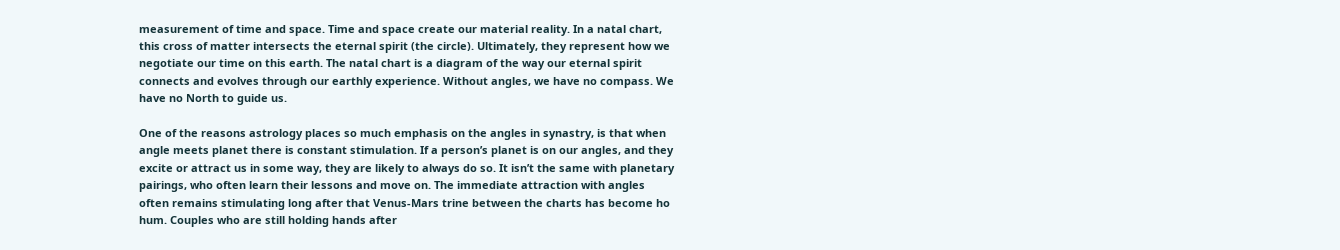measurement of time and space. Time and space create our material reality. In a natal chart, this cross of matter intersects the eternal spirit (the circle). Ultimately, they represent how we negotiate our time on this earth. The natal chart is a diagram of the way our eternal spirit connects and evolves through our earthly experience. Without angles, we have no compass. We have no North to guide us.

One of the reasons astrology places so much emphasis on the angles in synastry, is that when angle meets planet there is constant stimulation. If a person’s planet is on our angles, and they excite or attract us in some way, they are likely to always do so. It isn’t the same with planetary pairings, who often learn their lessons and move on. The immediate attraction with angles often remains stimulating long after that Venus-Mars trine between the charts has become ho hum. Couples who are still holding hands after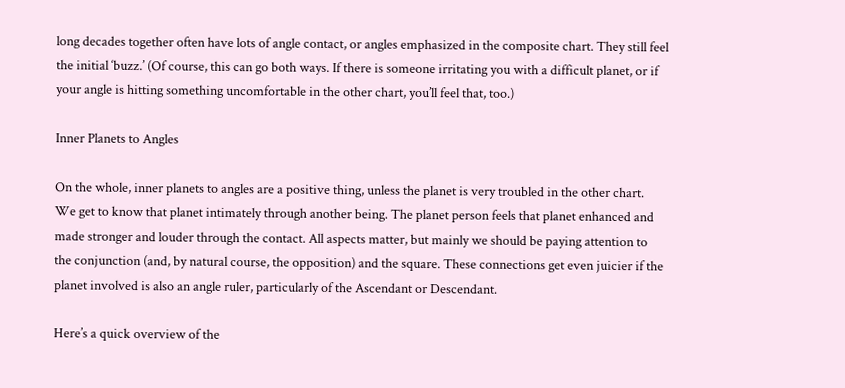long decades together often have lots of angle contact, or angles emphasized in the composite chart. They still feel the initial ‘buzz.’ (Of course, this can go both ways. If there is someone irritating you with a difficult planet, or if your angle is hitting something uncomfortable in the other chart, you’ll feel that, too.)

Inner Planets to Angles

On the whole, inner planets to angles are a positive thing, unless the planet is very troubled in the other chart. We get to know that planet intimately through another being. The planet person feels that planet enhanced and made stronger and louder through the contact. All aspects matter, but mainly we should be paying attention to the conjunction (and, by natural course, the opposition) and the square. These connections get even juicier if the planet involved is also an angle ruler, particularly of the Ascendant or Descendant.

Here’s a quick overview of the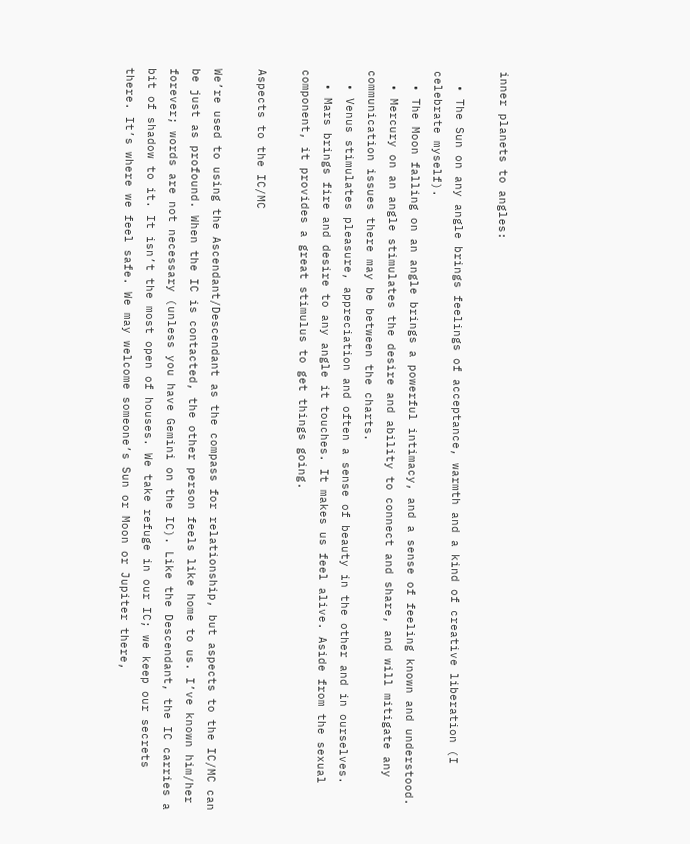inner planets to angles:

  • The Sun on any angle brings feelings of acceptance, warmth and a kind of creative liberation (I celebrate myself).
  • The Moon falling on an angle brings a powerful intimacy, and a sense of feeling known and understood.
  • Mercury on an angle stimulates the desire and ability to connect and share, and will mitigate any communication issues there may be between the charts.
  • Venus stimulates pleasure, appreciation and often a sense of beauty in the other and in ourselves.
  • Mars brings fire and desire to any angle it touches. It makes us feel alive. Aside from the sexual component, it provides a great stimulus to get things going.

Aspects to the IC/MC

We’re used to using the Ascendant/Descendant as the compass for relationship, but aspects to the IC/MC can be just as profound. When the IC is contacted, the other person feels like home to us. I’ve known him/her forever; words are not necessary (unless you have Gemini on the IC). Like the Descendant, the IC carries a bit of shadow to it. It isn’t the most open of houses. We take refuge in our IC; we keep our secrets there. It’s where we feel safe. We may welcome someone’s Sun or Moon or Jupiter there,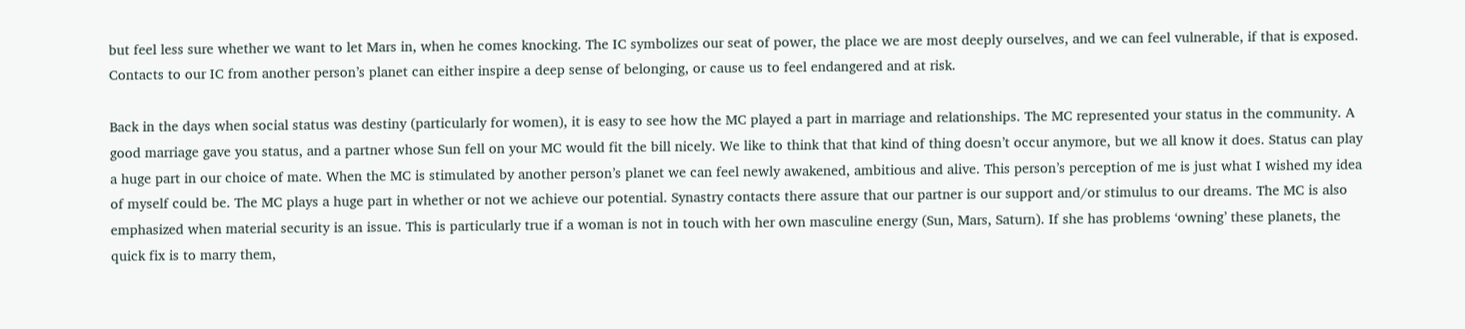but feel less sure whether we want to let Mars in, when he comes knocking. The IC symbolizes our seat of power, the place we are most deeply ourselves, and we can feel vulnerable, if that is exposed. Contacts to our IC from another person’s planet can either inspire a deep sense of belonging, or cause us to feel endangered and at risk.

Back in the days when social status was destiny (particularly for women), it is easy to see how the MC played a part in marriage and relationships. The MC represented your status in the community. A good marriage gave you status, and a partner whose Sun fell on your MC would fit the bill nicely. We like to think that that kind of thing doesn’t occur anymore, but we all know it does. Status can play a huge part in our choice of mate. When the MC is stimulated by another person’s planet we can feel newly awakened, ambitious and alive. This person’s perception of me is just what I wished my idea of myself could be. The MC plays a huge part in whether or not we achieve our potential. Synastry contacts there assure that our partner is our support and/or stimulus to our dreams. The MC is also emphasized when material security is an issue. This is particularly true if a woman is not in touch with her own masculine energy (Sun, Mars, Saturn). If she has problems ‘owning’ these planets, the quick fix is to marry them,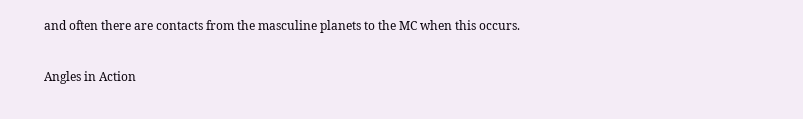and often there are contacts from the masculine planets to the MC when this occurs.

Angles in Action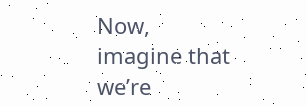Now, imagine that we’re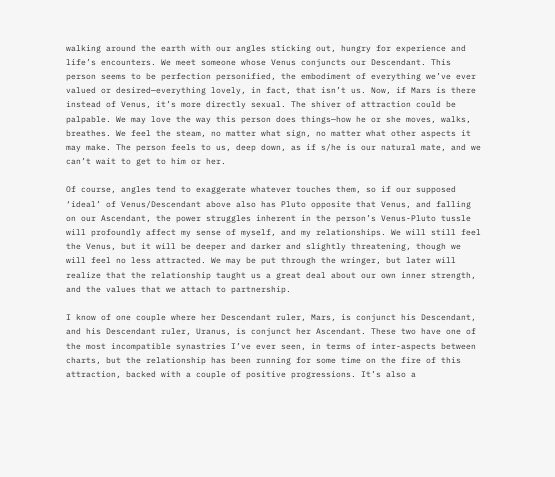walking around the earth with our angles sticking out, hungry for experience and life’s encounters. We meet someone whose Venus conjuncts our Descendant. This person seems to be perfection personified, the embodiment of everything we’ve ever valued or desired—everything lovely, in fact, that isn’t us. Now, if Mars is there instead of Venus, it’s more directly sexual. The shiver of attraction could be palpable. We may love the way this person does things—how he or she moves, walks, breathes. We feel the steam, no matter what sign, no matter what other aspects it may make. The person feels to us, deep down, as if s/he is our natural mate, and we can’t wait to get to him or her.

Of course, angles tend to exaggerate whatever touches them, so if our supposed ‘ideal’ of Venus/Descendant above also has Pluto opposite that Venus, and falling on our Ascendant, the power struggles inherent in the person’s Venus-Pluto tussle will profoundly affect my sense of myself, and my relationships. We will still feel the Venus, but it will be deeper and darker and slightly threatening, though we will feel no less attracted. We may be put through the wringer, but later will realize that the relationship taught us a great deal about our own inner strength, and the values that we attach to partnership.

I know of one couple where her Descendant ruler, Mars, is conjunct his Descendant, and his Descendant ruler, Uranus, is conjunct her Ascendant. These two have one of the most incompatible synastries I’ve ever seen, in terms of inter-aspects between charts, but the relationship has been running for some time on the fire of this attraction, backed with a couple of positive progressions. It’s also a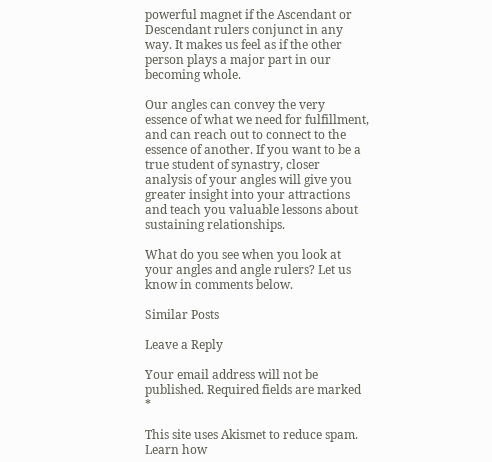powerful magnet if the Ascendant or Descendant rulers conjunct in any way. It makes us feel as if the other person plays a major part in our becoming whole.

Our angles can convey the very essence of what we need for fulfillment, and can reach out to connect to the essence of another. If you want to be a true student of synastry, closer analysis of your angles will give you greater insight into your attractions and teach you valuable lessons about sustaining relationships.

What do you see when you look at your angles and angle rulers? Let us know in comments below.

Similar Posts

Leave a Reply

Your email address will not be published. Required fields are marked *

This site uses Akismet to reduce spam. Learn how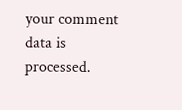your comment data is processed.